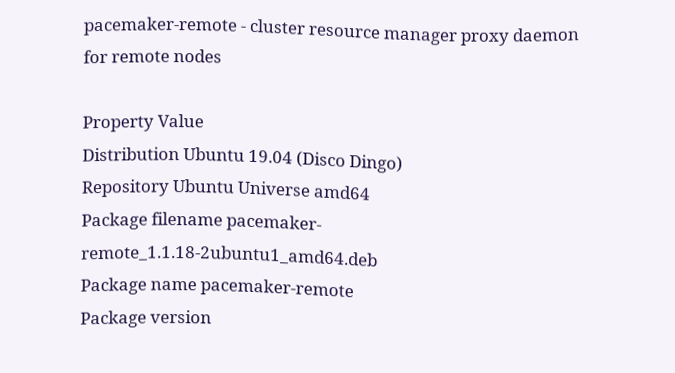pacemaker-remote - cluster resource manager proxy daemon for remote nodes

Property Value
Distribution Ubuntu 19.04 (Disco Dingo)
Repository Ubuntu Universe amd64
Package filename pacemaker-remote_1.1.18-2ubuntu1_amd64.deb
Package name pacemaker-remote
Package version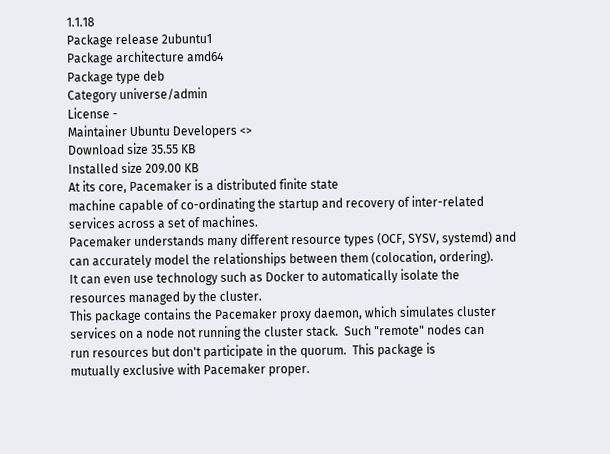1.1.18
Package release 2ubuntu1
Package architecture amd64
Package type deb
Category universe/admin
License -
Maintainer Ubuntu Developers <>
Download size 35.55 KB
Installed size 209.00 KB
At its core, Pacemaker is a distributed finite state
machine capable of co-ordinating the startup and recovery of inter-related
services across a set of machines.
Pacemaker understands many different resource types (OCF, SYSV, systemd) and
can accurately model the relationships between them (colocation, ordering).
It can even use technology such as Docker to automatically isolate the
resources managed by the cluster.
This package contains the Pacemaker proxy daemon, which simulates cluster
services on a node not running the cluster stack.  Such "remote" nodes can
run resources but don't participate in the quorum.  This package is
mutually exclusive with Pacemaker proper.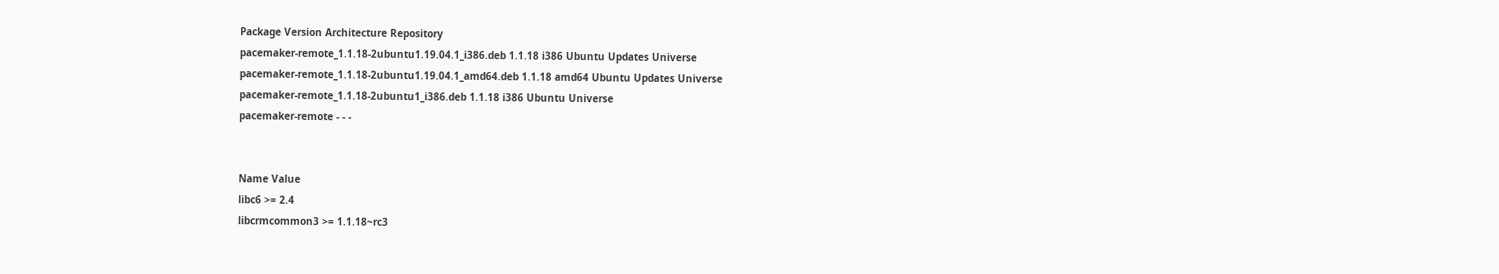Package Version Architecture Repository
pacemaker-remote_1.1.18-2ubuntu1.19.04.1_i386.deb 1.1.18 i386 Ubuntu Updates Universe
pacemaker-remote_1.1.18-2ubuntu1.19.04.1_amd64.deb 1.1.18 amd64 Ubuntu Updates Universe
pacemaker-remote_1.1.18-2ubuntu1_i386.deb 1.1.18 i386 Ubuntu Universe
pacemaker-remote - - -


Name Value
libc6 >= 2.4
libcrmcommon3 >= 1.1.18~rc3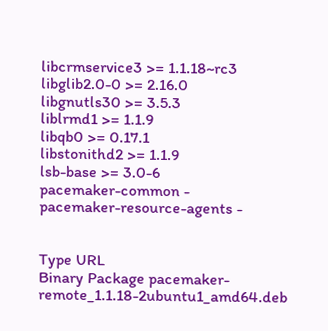libcrmservice3 >= 1.1.18~rc3
libglib2.0-0 >= 2.16.0
libgnutls30 >= 3.5.3
liblrmd1 >= 1.1.9
libqb0 >= 0.17.1
libstonithd2 >= 1.1.9
lsb-base >= 3.0-6
pacemaker-common -
pacemaker-resource-agents -


Type URL
Binary Package pacemaker-remote_1.1.18-2ubuntu1_amd64.deb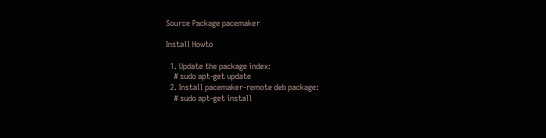Source Package pacemaker

Install Howto

  1. Update the package index:
    # sudo apt-get update
  2. Install pacemaker-remote deb package:
    # sudo apt-get install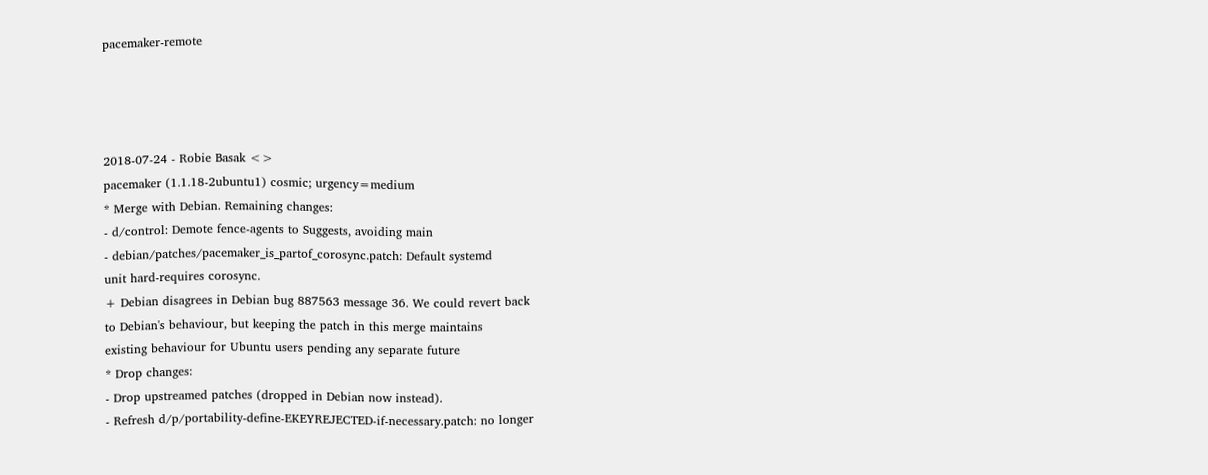pacemaker-remote




2018-07-24 - Robie Basak <>
pacemaker (1.1.18-2ubuntu1) cosmic; urgency=medium
* Merge with Debian. Remaining changes:
- d/control: Demote fence-agents to Suggests, avoiding main
- debian/patches/pacemaker_is_partof_corosync.patch: Default systemd
unit hard-requires corosync.
+ Debian disagrees in Debian bug 887563 message 36. We could revert back
to Debian's behaviour, but keeping the patch in this merge maintains
existing behaviour for Ubuntu users pending any separate future
* Drop changes:
- Drop upstreamed patches (dropped in Debian now instead).
- Refresh d/p/portability-define-EKEYREJECTED-if-necessary.patch: no longer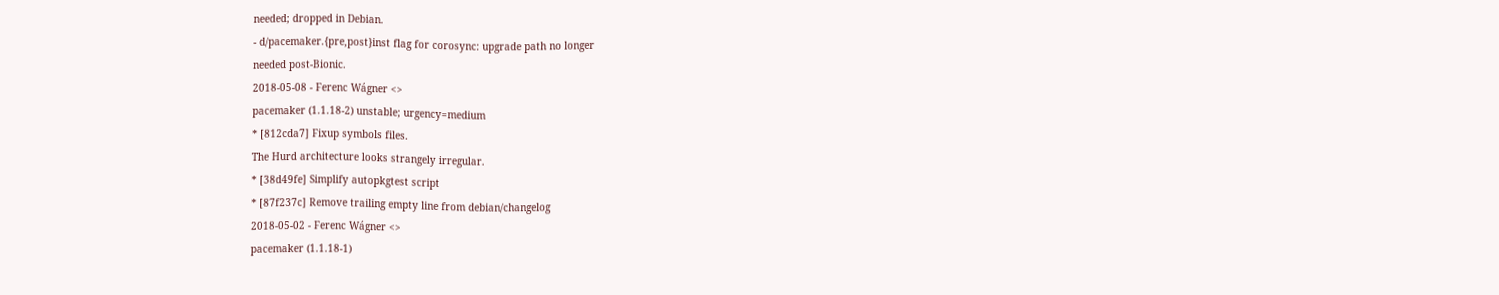needed; dropped in Debian.
- d/pacemaker.{pre,post}inst flag for corosync: upgrade path no longer
needed post-Bionic.
2018-05-08 - Ferenc Wágner <>
pacemaker (1.1.18-2) unstable; urgency=medium
* [812cda7] Fixup symbols files.
The Hurd architecture looks strangely irregular.
* [38d49fe] Simplify autopkgtest script
* [87f237c] Remove trailing empty line from debian/changelog
2018-05-02 - Ferenc Wágner <>
pacemaker (1.1.18-1)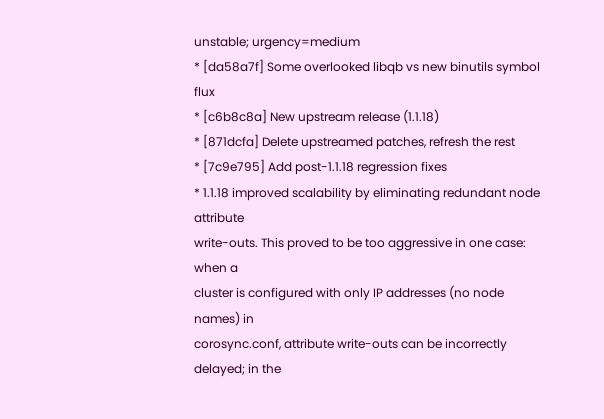unstable; urgency=medium
* [da58a7f] Some overlooked libqb vs new binutils symbol flux
* [c6b8c8a] New upstream release (1.1.18)
* [871dcfa] Delete upstreamed patches, refresh the rest
* [7c9e795] Add post-1.1.18 regression fixes
* 1.1.18 improved scalability by eliminating redundant node attribute
write-outs. This proved to be too aggressive in one case: when a
cluster is configured with only IP addresses (no node names) in
corosync.conf, attribute write-outs can be incorrectly delayed; in the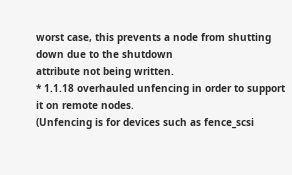worst case, this prevents a node from shutting down due to the shutdown
attribute not being written.
* 1.1.18 overhauled unfencing in order to support it on remote nodes.
(Unfencing is for devices such as fence_scsi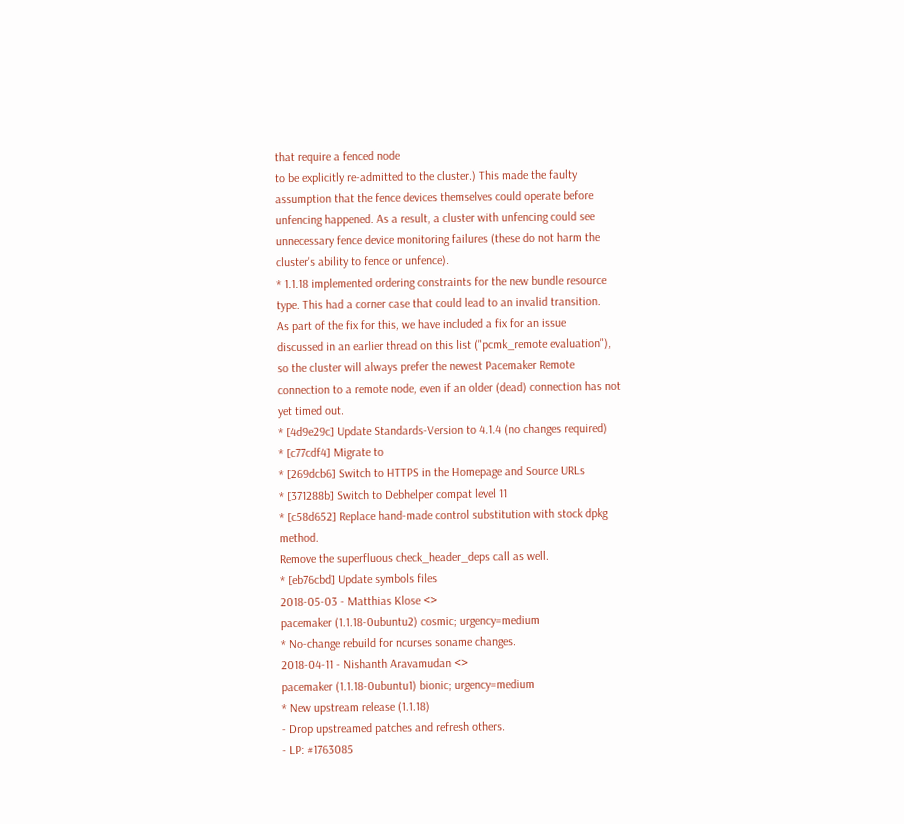that require a fenced node
to be explicitly re-admitted to the cluster.) This made the faulty
assumption that the fence devices themselves could operate before
unfencing happened. As a result, a cluster with unfencing could see
unnecessary fence device monitoring failures (these do not harm the
cluster's ability to fence or unfence).
* 1.1.18 implemented ordering constraints for the new bundle resource
type. This had a corner case that could lead to an invalid transition.
As part of the fix for this, we have included a fix for an issue
discussed in an earlier thread on this list ("pcmk_remote evaluation"),
so the cluster will always prefer the newest Pacemaker Remote
connection to a remote node, even if an older (dead) connection has not
yet timed out.
* [4d9e29c] Update Standards-Version to 4.1.4 (no changes required)
* [c77cdf4] Migrate to
* [269dcb6] Switch to HTTPS in the Homepage and Source URLs
* [371288b] Switch to Debhelper compat level 11
* [c58d652] Replace hand-made control substitution with stock dpkg method.
Remove the superfluous check_header_deps call as well.
* [eb76cbd] Update symbols files
2018-05-03 - Matthias Klose <>
pacemaker (1.1.18-0ubuntu2) cosmic; urgency=medium
* No-change rebuild for ncurses soname changes.
2018-04-11 - Nishanth Aravamudan <>
pacemaker (1.1.18-0ubuntu1) bionic; urgency=medium
* New upstream release (1.1.18)
- Drop upstreamed patches and refresh others.
- LP: #1763085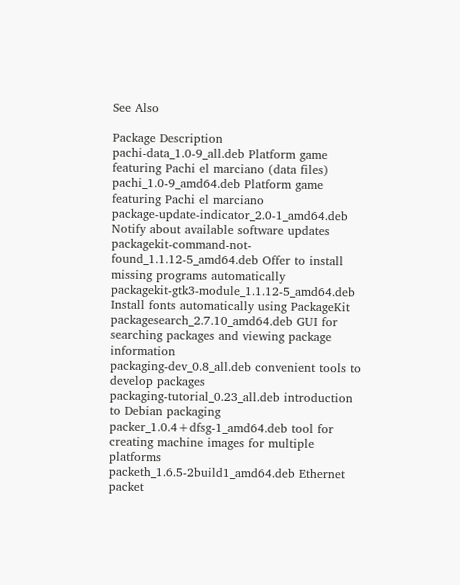See Also

Package Description
pachi-data_1.0-9_all.deb Platform game featuring Pachi el marciano (data files)
pachi_1.0-9_amd64.deb Platform game featuring Pachi el marciano
package-update-indicator_2.0-1_amd64.deb Notify about available software updates
packagekit-command-not-found_1.1.12-5_amd64.deb Offer to install missing programs automatically
packagekit-gtk3-module_1.1.12-5_amd64.deb Install fonts automatically using PackageKit
packagesearch_2.7.10_amd64.deb GUI for searching packages and viewing package information
packaging-dev_0.8_all.deb convenient tools to develop packages
packaging-tutorial_0.23_all.deb introduction to Debian packaging
packer_1.0.4+dfsg-1_amd64.deb tool for creating machine images for multiple platforms
packeth_1.6.5-2build1_amd64.deb Ethernet packet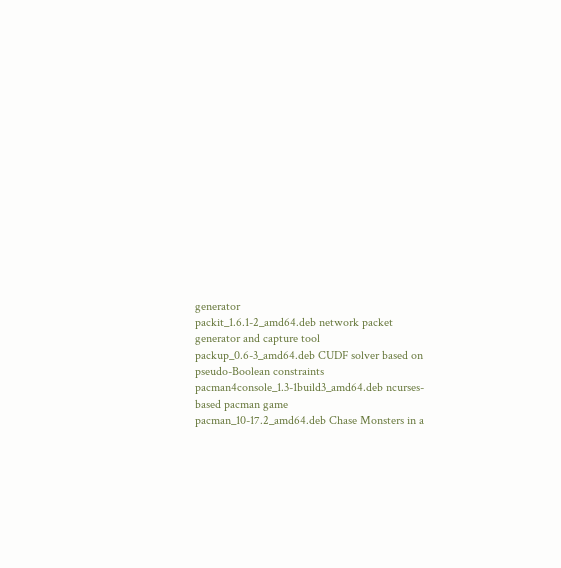generator
packit_1.6.1-2_amd64.deb network packet generator and capture tool
packup_0.6-3_amd64.deb CUDF solver based on pseudo-Boolean constraints
pacman4console_1.3-1build3_amd64.deb ncurses-based pacman game
pacman_10-17.2_amd64.deb Chase Monsters in a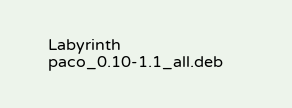Labyrinth
paco_0.10-1.1_all.deb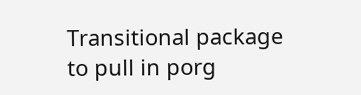Transitional package to pull in porg